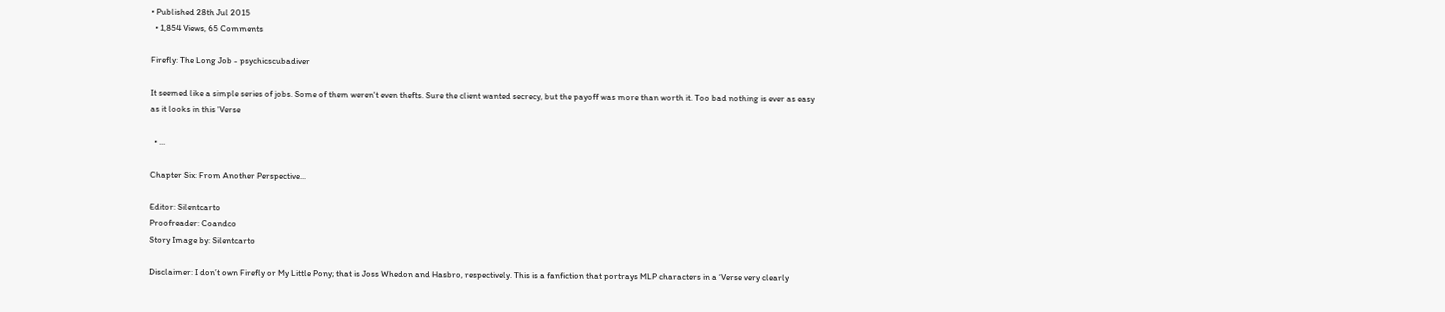• Published 28th Jul 2015
  • 1,854 Views, 65 Comments

Firefly: The Long Job - psychicscubadiver

It seemed like a simple series of jobs. Some of them weren't even thefts. Sure the client wanted secrecy, but the payoff was more than worth it. Too bad nothing is ever as easy as it looks in this 'Verse

  • ...

Chapter Six: From Another Perspective...

Editor: Silentcarto
Proofreader: Coandco
Story Image by: Silentcarto

Disclaimer: I don’t own Firefly or My Little Pony; that is Joss Whedon and Hasbro, respectively. This is a fanfiction that portrays MLP characters in a ‘Verse very clearly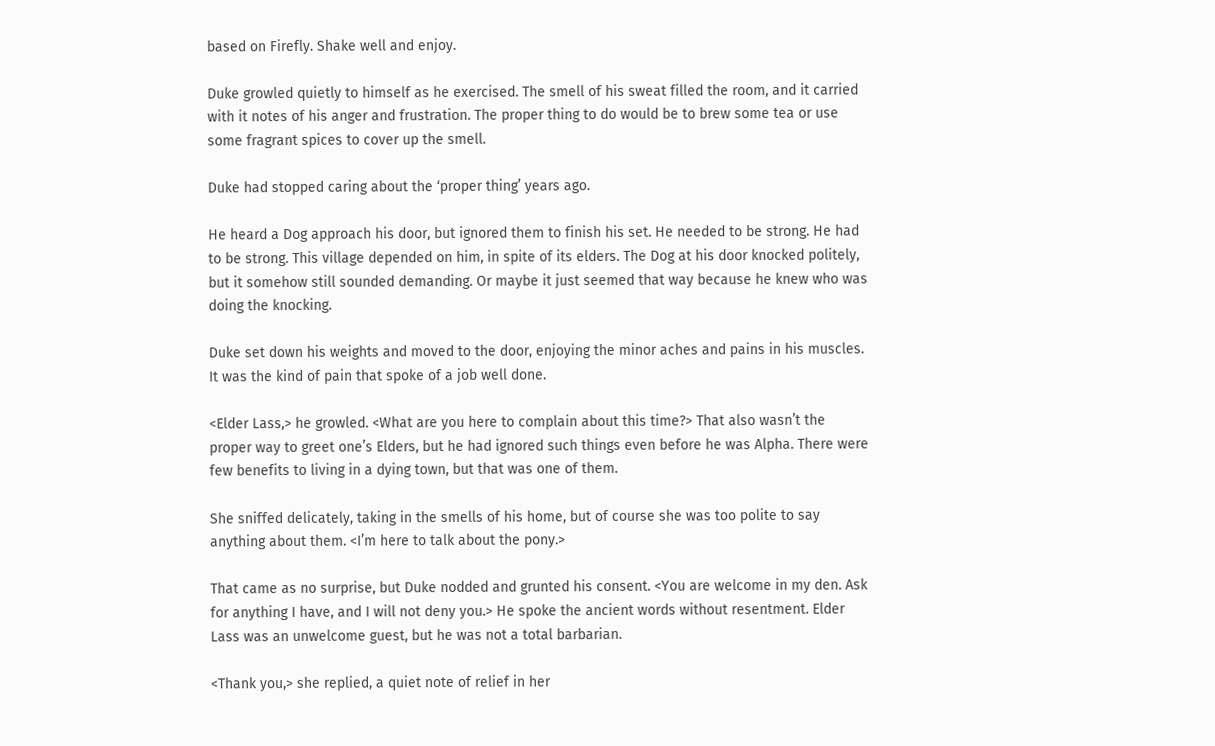based on Firefly. Shake well and enjoy.

Duke growled quietly to himself as he exercised. The smell of his sweat filled the room, and it carried with it notes of his anger and frustration. The proper thing to do would be to brew some tea or use some fragrant spices to cover up the smell.

Duke had stopped caring about the ‘proper thing’ years ago.

He heard a Dog approach his door, but ignored them to finish his set. He needed to be strong. He had to be strong. This village depended on him, in spite of its elders. The Dog at his door knocked politely, but it somehow still sounded demanding. Or maybe it just seemed that way because he knew who was doing the knocking.

Duke set down his weights and moved to the door, enjoying the minor aches and pains in his muscles. It was the kind of pain that spoke of a job well done.

<Elder Lass,> he growled. <What are you here to complain about this time?> That also wasn’t the proper way to greet one’s Elders, but he had ignored such things even before he was Alpha. There were few benefits to living in a dying town, but that was one of them.

She sniffed delicately, taking in the smells of his home, but of course she was too polite to say anything about them. <I’m here to talk about the pony.>

That came as no surprise, but Duke nodded and grunted his consent. <You are welcome in my den. Ask for anything I have, and I will not deny you.> He spoke the ancient words without resentment. Elder Lass was an unwelcome guest, but he was not a total barbarian.

<Thank you,> she replied, a quiet note of relief in her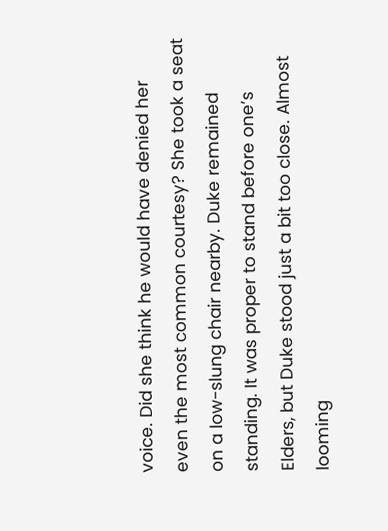voice. Did she think he would have denied her even the most common courtesy? She took a seat on a low-slung chair nearby. Duke remained standing. It was proper to stand before one’s Elders, but Duke stood just a bit too close. Almost looming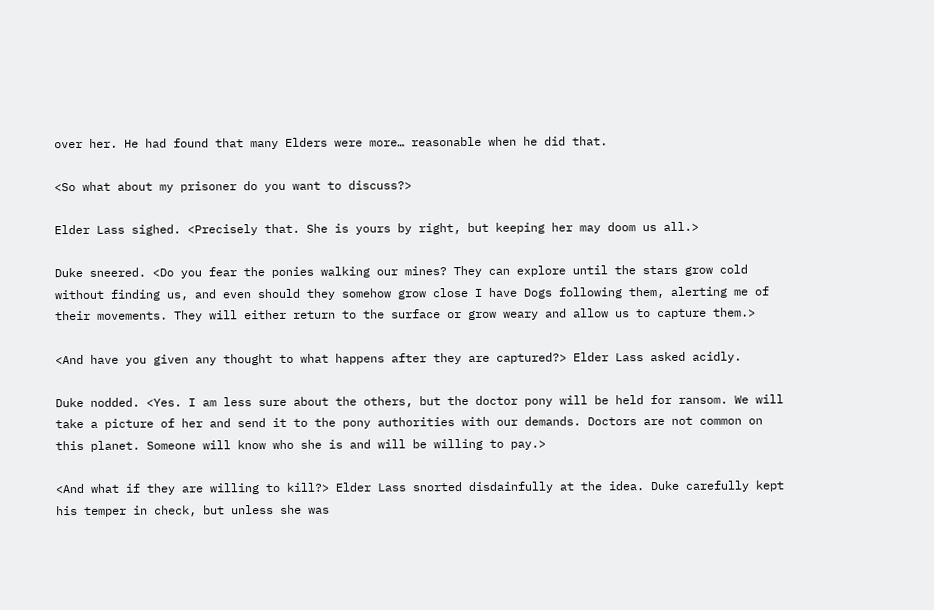over her. He had found that many Elders were more… reasonable when he did that.

<So what about my prisoner do you want to discuss?>

Elder Lass sighed. <Precisely that. She is yours by right, but keeping her may doom us all.>

Duke sneered. <Do you fear the ponies walking our mines? They can explore until the stars grow cold without finding us, and even should they somehow grow close I have Dogs following them, alerting me of their movements. They will either return to the surface or grow weary and allow us to capture them.>

<And have you given any thought to what happens after they are captured?> Elder Lass asked acidly.

Duke nodded. <Yes. I am less sure about the others, but the doctor pony will be held for ransom. We will take a picture of her and send it to the pony authorities with our demands. Doctors are not common on this planet. Someone will know who she is and will be willing to pay.>

<And what if they are willing to kill?> Elder Lass snorted disdainfully at the idea. Duke carefully kept his temper in check, but unless she was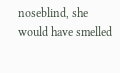noseblind, she would have smelled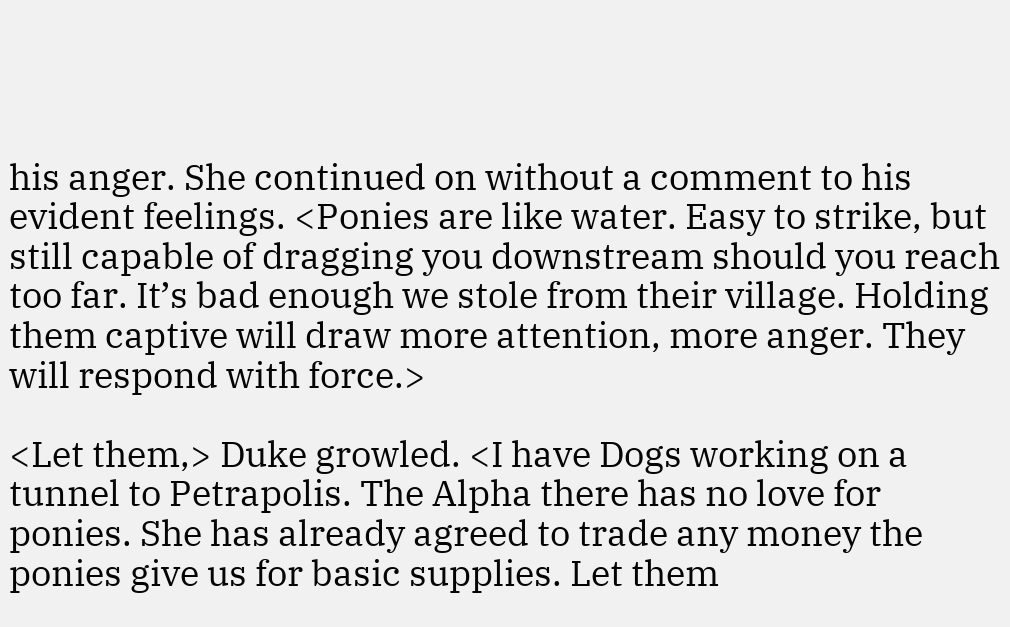his anger. She continued on without a comment to his evident feelings. <Ponies are like water. Easy to strike, but still capable of dragging you downstream should you reach too far. It’s bad enough we stole from their village. Holding them captive will draw more attention, more anger. They will respond with force.>

<Let them,> Duke growled. <I have Dogs working on a tunnel to Petrapolis. The Alpha there has no love for ponies. She has already agreed to trade any money the ponies give us for basic supplies. Let them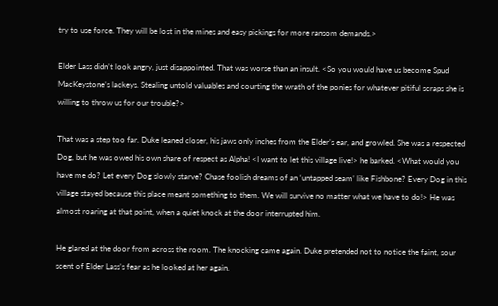try to use force. They will be lost in the mines and easy pickings for more ransom demands.>

Elder Lass didn’t look angry, just disappointed. That was worse than an insult. <So you would have us become Spud MacKeystone’s lackeys. Stealing untold valuables and courting the wrath of the ponies for whatever pitiful scraps she is willing to throw us for our trouble?>

That was a step too far. Duke leaned closer, his jaws only inches from the Elder’s ear, and growled. She was a respected Dog, but he was owed his own share of respect as Alpha! <I want to let this village live!> he barked. <What would you have me do? Let every Dog slowly starve? Chase foolish dreams of an ‘untapped seam’ like Fishbone? Every Dog in this village stayed because this place meant something to them. We will survive no matter what we have to do!> He was almost roaring at that point, when a quiet knock at the door interrupted him.

He glared at the door from across the room. The knocking came again. Duke pretended not to notice the faint, sour scent of Elder Lass’s fear as he looked at her again.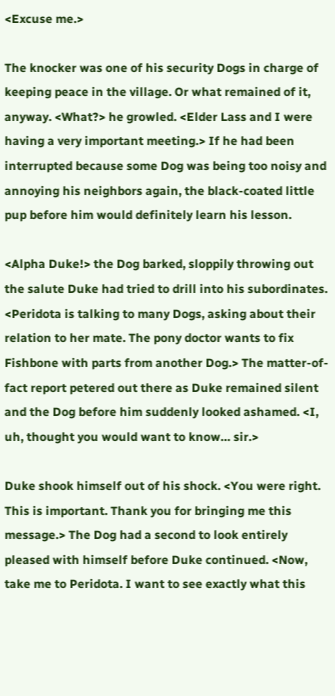<Excuse me.>

The knocker was one of his security Dogs in charge of keeping peace in the village. Or what remained of it, anyway. <What?> he growled. <Elder Lass and I were having a very important meeting.> If he had been interrupted because some Dog was being too noisy and annoying his neighbors again, the black-coated little pup before him would definitely learn his lesson.

<Alpha Duke!> the Dog barked, sloppily throwing out the salute Duke had tried to drill into his subordinates. <Peridota is talking to many Dogs, asking about their relation to her mate. The pony doctor wants to fix Fishbone with parts from another Dog.> The matter-of-fact report petered out there as Duke remained silent and the Dog before him suddenly looked ashamed. <I, uh, thought you would want to know… sir.>

Duke shook himself out of his shock. <You were right. This is important. Thank you for bringing me this message.> The Dog had a second to look entirely pleased with himself before Duke continued. <Now, take me to Peridota. I want to see exactly what this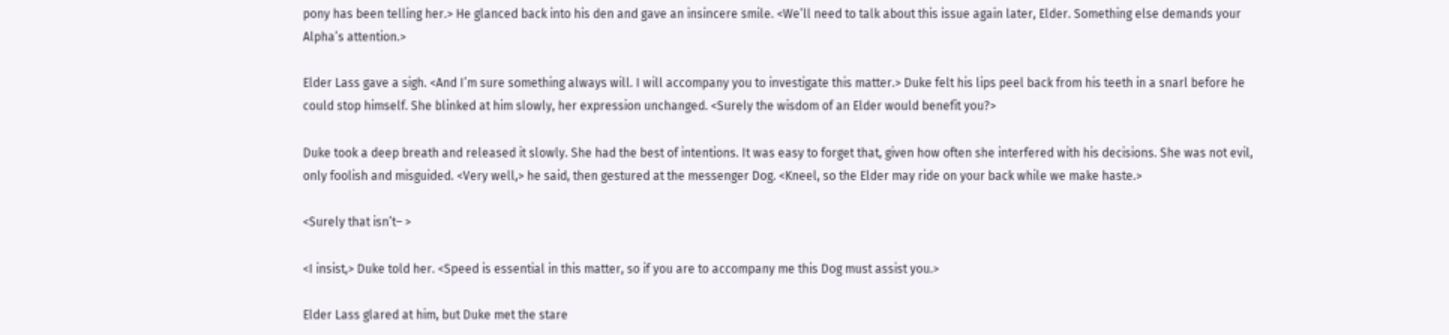pony has been telling her.> He glanced back into his den and gave an insincere smile. <We’ll need to talk about this issue again later, Elder. Something else demands your Alpha’s attention.>

Elder Lass gave a sigh. <And I’m sure something always will. I will accompany you to investigate this matter.> Duke felt his lips peel back from his teeth in a snarl before he could stop himself. She blinked at him slowly, her expression unchanged. <Surely the wisdom of an Elder would benefit you?>

Duke took a deep breath and released it slowly. She had the best of intentions. It was easy to forget that, given how often she interfered with his decisions. She was not evil, only foolish and misguided. <Very well,> he said, then gestured at the messenger Dog. <Kneel, so the Elder may ride on your back while we make haste.>

<Surely that isn’t– >

<I insist,> Duke told her. <Speed is essential in this matter, so if you are to accompany me this Dog must assist you.>

Elder Lass glared at him, but Duke met the stare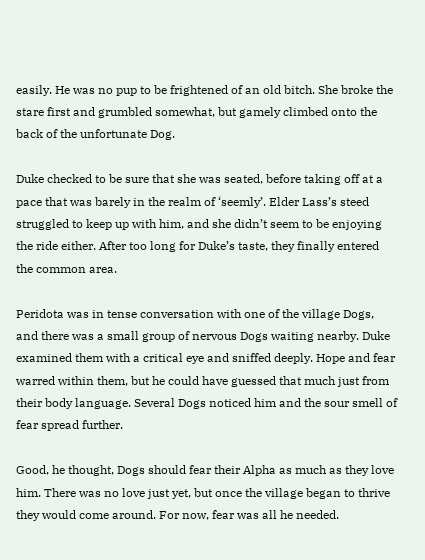easily. He was no pup to be frightened of an old bitch. She broke the stare first and grumbled somewhat, but gamely climbed onto the back of the unfortunate Dog.

Duke checked to be sure that she was seated, before taking off at a pace that was barely in the realm of ‘seemly’. Elder Lass’s steed struggled to keep up with him, and she didn’t seem to be enjoying the ride either. After too long for Duke’s taste, they finally entered the common area.

Peridota was in tense conversation with one of the village Dogs, and there was a small group of nervous Dogs waiting nearby. Duke examined them with a critical eye and sniffed deeply. Hope and fear warred within them, but he could have guessed that much just from their body language. Several Dogs noticed him and the sour smell of fear spread further.

Good, he thought, Dogs should fear their Alpha as much as they love him. There was no love just yet, but once the village began to thrive they would come around. For now, fear was all he needed.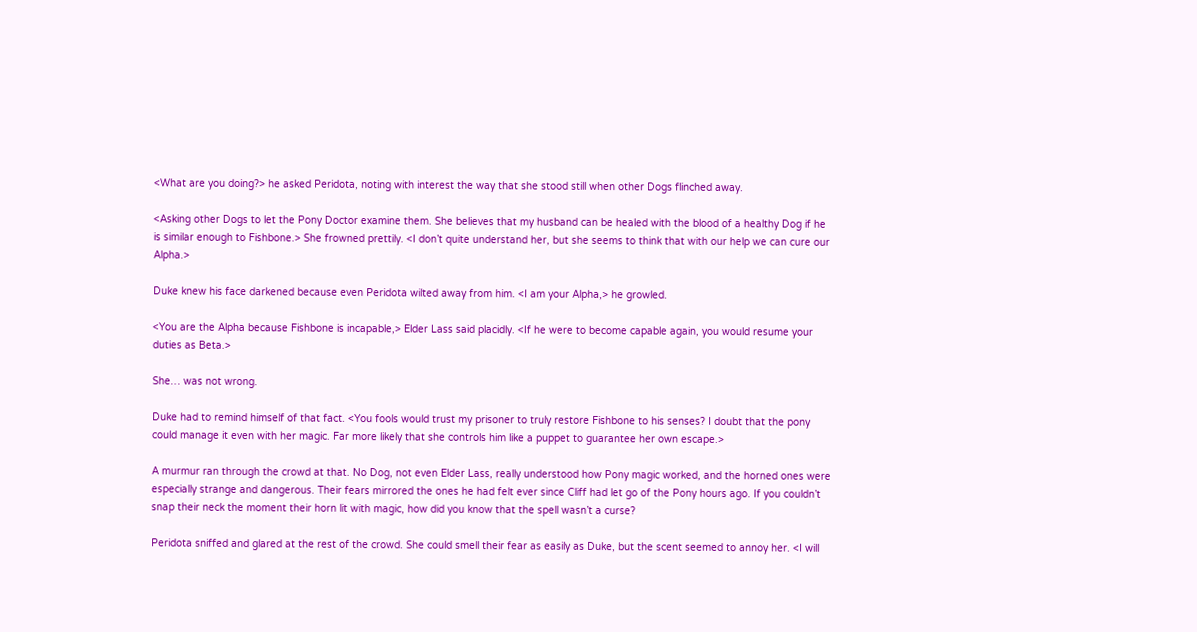<What are you doing?> he asked Peridota, noting with interest the way that she stood still when other Dogs flinched away.

<Asking other Dogs to let the Pony Doctor examine them. She believes that my husband can be healed with the blood of a healthy Dog if he is similar enough to Fishbone.> She frowned prettily. <I don’t quite understand her, but she seems to think that with our help we can cure our Alpha.>

Duke knew his face darkened because even Peridota wilted away from him. <I am your Alpha,> he growled.

<You are the Alpha because Fishbone is incapable,> Elder Lass said placidly. <If he were to become capable again, you would resume your duties as Beta.>

She… was not wrong.

Duke had to remind himself of that fact. <You fools would trust my prisoner to truly restore Fishbone to his senses? I doubt that the pony could manage it even with her magic. Far more likely that she controls him like a puppet to guarantee her own escape.>

A murmur ran through the crowd at that. No Dog, not even Elder Lass, really understood how Pony magic worked, and the horned ones were especially strange and dangerous. Their fears mirrored the ones he had felt ever since Cliff had let go of the Pony hours ago. If you couldn’t snap their neck the moment their horn lit with magic, how did you know that the spell wasn’t a curse?

Peridota sniffed and glared at the rest of the crowd. She could smell their fear as easily as Duke, but the scent seemed to annoy her. <I will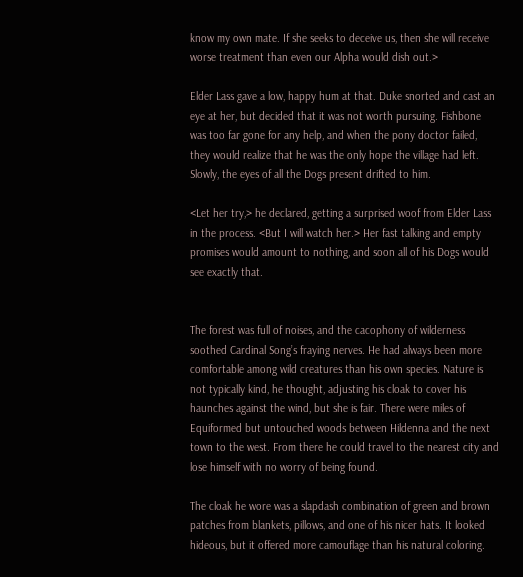know my own mate. If she seeks to deceive us, then she will receive worse treatment than even our Alpha would dish out.>

Elder Lass gave a low, happy hum at that. Duke snorted and cast an eye at her, but decided that it was not worth pursuing. Fishbone was too far gone for any help, and when the pony doctor failed, they would realize that he was the only hope the village had left. Slowly, the eyes of all the Dogs present drifted to him.

<Let her try,> he declared, getting a surprised woof from Elder Lass in the process. <But I will watch her.> Her fast talking and empty promises would amount to nothing, and soon all of his Dogs would see exactly that.


The forest was full of noises, and the cacophony of wilderness soothed Cardinal Song’s fraying nerves. He had always been more comfortable among wild creatures than his own species. Nature is not typically kind, he thought, adjusting his cloak to cover his haunches against the wind, but she is fair. There were miles of Equiformed but untouched woods between Hildenna and the next town to the west. From there he could travel to the nearest city and lose himself with no worry of being found.

The cloak he wore was a slapdash combination of green and brown patches from blankets, pillows, and one of his nicer hats. It looked hideous, but it offered more camouflage than his natural coloring.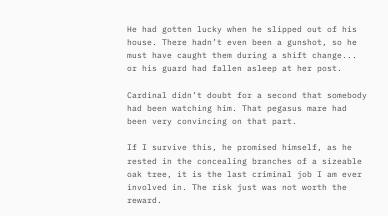He had gotten lucky when he slipped out of his house. There hadn’t even been a gunshot, so he must have caught them during a shift change... or his guard had fallen asleep at her post.

Cardinal didn’t doubt for a second that somebody had been watching him. That pegasus mare had been very convincing on that part.

If I survive this, he promised himself, as he rested in the concealing branches of a sizeable oak tree, it is the last criminal job I am ever involved in. The risk just was not worth the reward.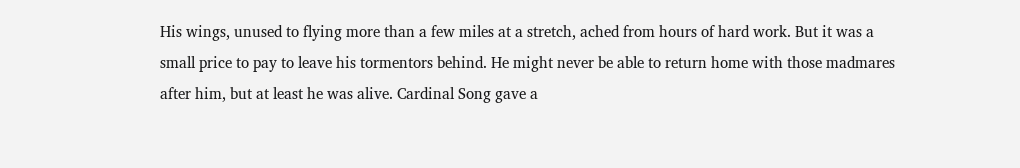His wings, unused to flying more than a few miles at a stretch, ached from hours of hard work. But it was a small price to pay to leave his tormentors behind. He might never be able to return home with those madmares after him, but at least he was alive. Cardinal Song gave a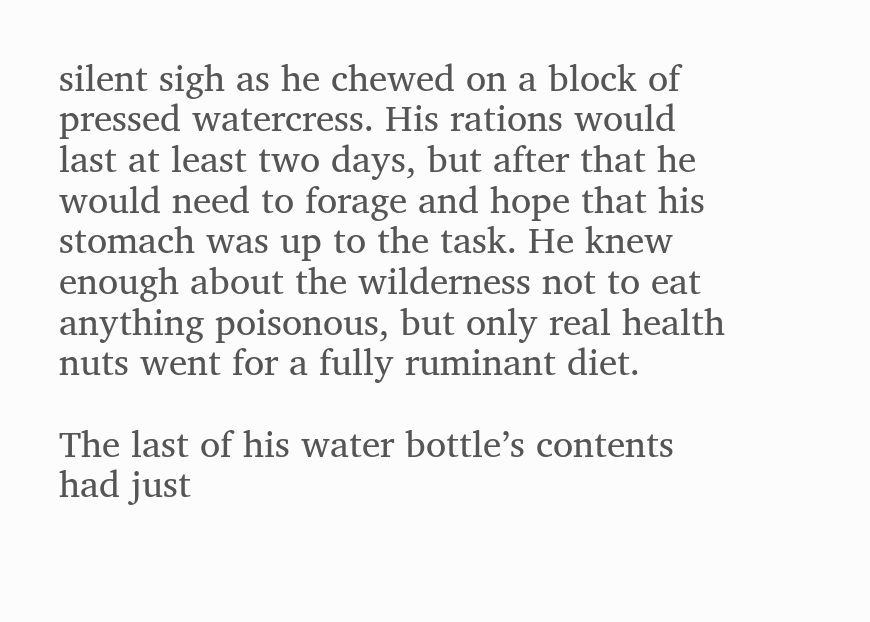silent sigh as he chewed on a block of pressed watercress. His rations would last at least two days, but after that he would need to forage and hope that his stomach was up to the task. He knew enough about the wilderness not to eat anything poisonous, but only real health nuts went for a fully ruminant diet.

The last of his water bottle’s contents had just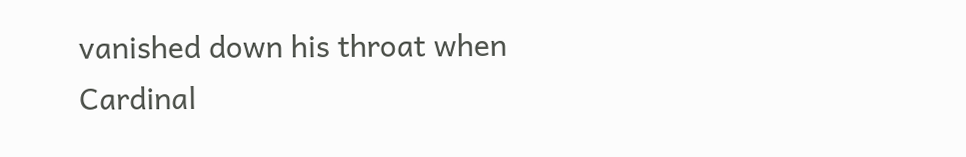vanished down his throat when Cardinal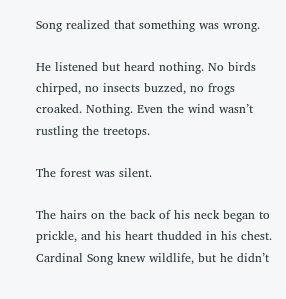Song realized that something was wrong.

He listened but heard nothing. No birds chirped, no insects buzzed, no frogs croaked. Nothing. Even the wind wasn’t rustling the treetops.

The forest was silent.

The hairs on the back of his neck began to prickle, and his heart thudded in his chest. Cardinal Song knew wildlife, but he didn’t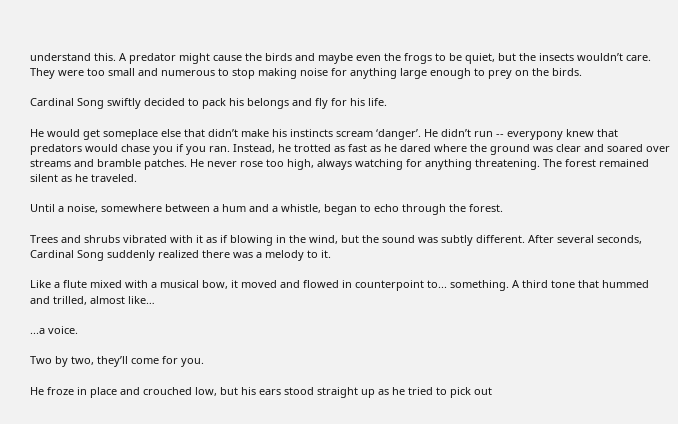understand this. A predator might cause the birds and maybe even the frogs to be quiet, but the insects wouldn’t care. They were too small and numerous to stop making noise for anything large enough to prey on the birds.

Cardinal Song swiftly decided to pack his belongs and fly for his life.

He would get someplace else that didn’t make his instincts scream ‘danger’. He didn’t run -- everypony knew that predators would chase you if you ran. Instead, he trotted as fast as he dared where the ground was clear and soared over streams and bramble patches. He never rose too high, always watching for anything threatening. The forest remained silent as he traveled.

Until a noise, somewhere between a hum and a whistle, began to echo through the forest.

Trees and shrubs vibrated with it as if blowing in the wind, but the sound was subtly different. After several seconds, Cardinal Song suddenly realized there was a melody to it.

Like a flute mixed with a musical bow, it moved and flowed in counterpoint to... something. A third tone that hummed and trilled, almost like…

...a voice.

Two by two, they’ll come for you.

He froze in place and crouched low, but his ears stood straight up as he tried to pick out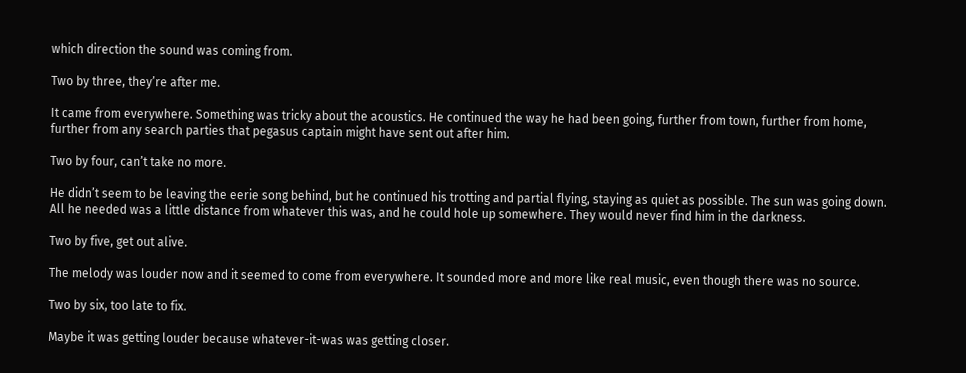which direction the sound was coming from.

Two by three, they’re after me.

It came from everywhere. Something was tricky about the acoustics. He continued the way he had been going, further from town, further from home, further from any search parties that pegasus captain might have sent out after him.

Two by four, can’t take no more.

He didn’t seem to be leaving the eerie song behind, but he continued his trotting and partial flying, staying as quiet as possible. The sun was going down. All he needed was a little distance from whatever this was, and he could hole up somewhere. They would never find him in the darkness.

Two by five, get out alive.

The melody was louder now and it seemed to come from everywhere. It sounded more and more like real music, even though there was no source.

Two by six, too late to fix.

Maybe it was getting louder because whatever-it-was was getting closer.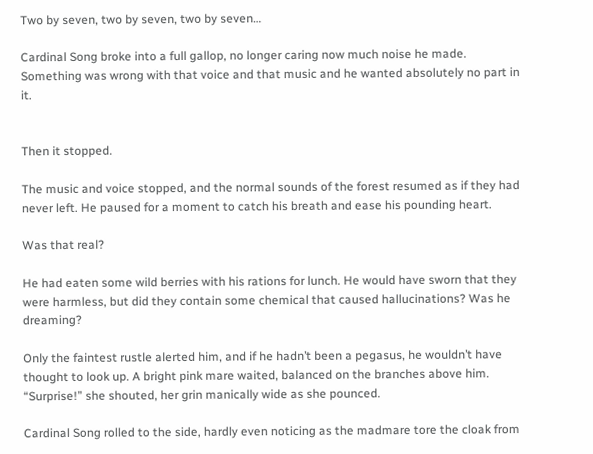Two by seven, two by seven, two by seven…

Cardinal Song broke into a full gallop, no longer caring now much noise he made. Something was wrong with that voice and that music and he wanted absolutely no part in it.


Then it stopped.

The music and voice stopped, and the normal sounds of the forest resumed as if they had never left. He paused for a moment to catch his breath and ease his pounding heart.

Was that real?

He had eaten some wild berries with his rations for lunch. He would have sworn that they were harmless, but did they contain some chemical that caused hallucinations? Was he dreaming?

Only the faintest rustle alerted him, and if he hadn’t been a pegasus, he wouldn’t have thought to look up. A bright pink mare waited, balanced on the branches above him. “Surprise!” she shouted, her grin manically wide as she pounced.

Cardinal Song rolled to the side, hardly even noticing as the madmare tore the cloak from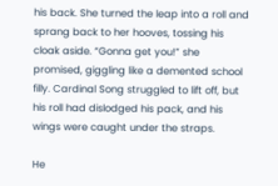his back. She turned the leap into a roll and sprang back to her hooves, tossing his cloak aside. “Gonna get you!” she promised, giggling like a demented school filly. Cardinal Song struggled to lift off, but his roll had dislodged his pack, and his wings were caught under the straps.

He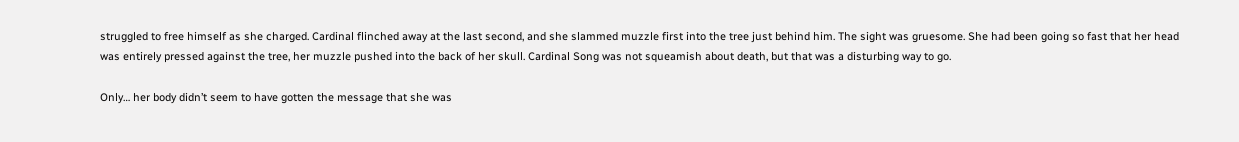struggled to free himself as she charged. Cardinal flinched away at the last second, and she slammed muzzle first into the tree just behind him. The sight was gruesome. She had been going so fast that her head was entirely pressed against the tree, her muzzle pushed into the back of her skull. Cardinal Song was not squeamish about death, but that was a disturbing way to go.

Only… her body didn’t seem to have gotten the message that she was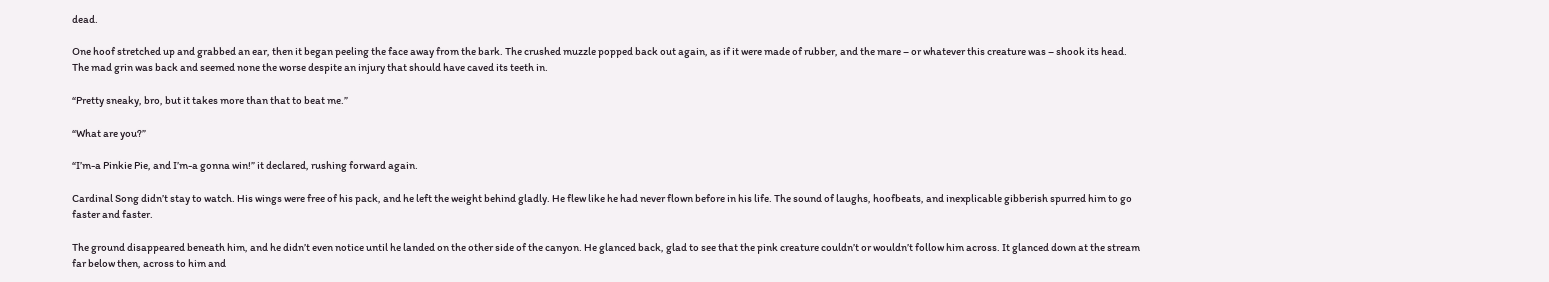dead.

One hoof stretched up and grabbed an ear, then it began peeling the face away from the bark. The crushed muzzle popped back out again, as if it were made of rubber, and the mare – or whatever this creature was – shook its head. The mad grin was back and seemed none the worse despite an injury that should have caved its teeth in.

“Pretty sneaky, bro, but it takes more than that to beat me.”

“What are you?”

“I’m-a Pinkie Pie, and I’m-a gonna win!” it declared, rushing forward again.

Cardinal Song didn’t stay to watch. His wings were free of his pack, and he left the weight behind gladly. He flew like he had never flown before in his life. The sound of laughs, hoofbeats, and inexplicable gibberish spurred him to go faster and faster.

The ground disappeared beneath him, and he didn’t even notice until he landed on the other side of the canyon. He glanced back, glad to see that the pink creature couldn’t or wouldn’t follow him across. It glanced down at the stream far below then, across to him and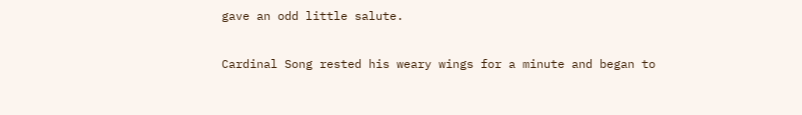gave an odd little salute.

Cardinal Song rested his weary wings for a minute and began to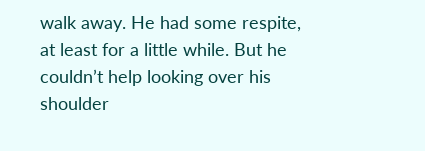walk away. He had some respite, at least for a little while. But he couldn’t help looking over his shoulder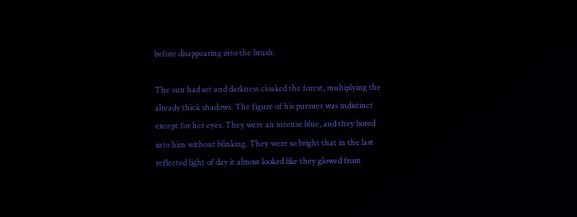before disappearing into the brush.

The sun had set and darkness cloaked the forest, multiplying the already thick shadows. The figure of his pursuer was indistinct except for her eyes. They were an intense blue, and they bored into him without blinking. They were so bright that in the last reflected light of day it almost looked like they glowed from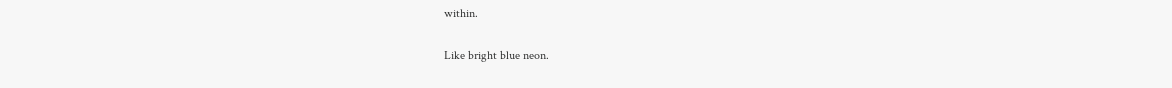within.

Like bright blue neon.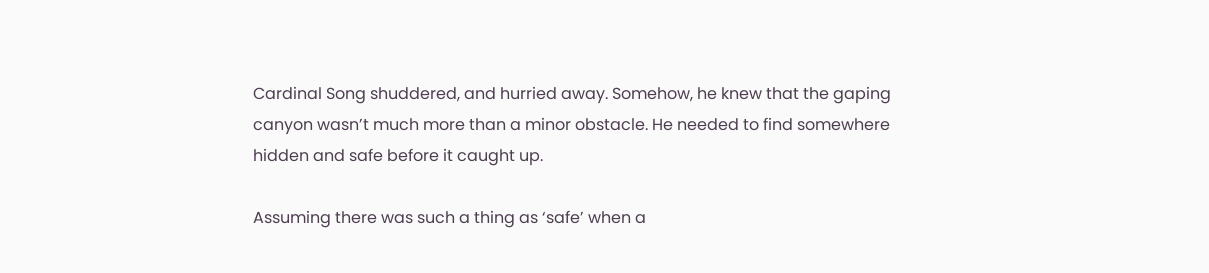Cardinal Song shuddered, and hurried away. Somehow, he knew that the gaping canyon wasn’t much more than a minor obstacle. He needed to find somewhere hidden and safe before it caught up.

Assuming there was such a thing as ‘safe’ when a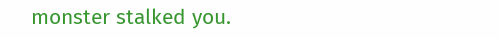monster stalked you.